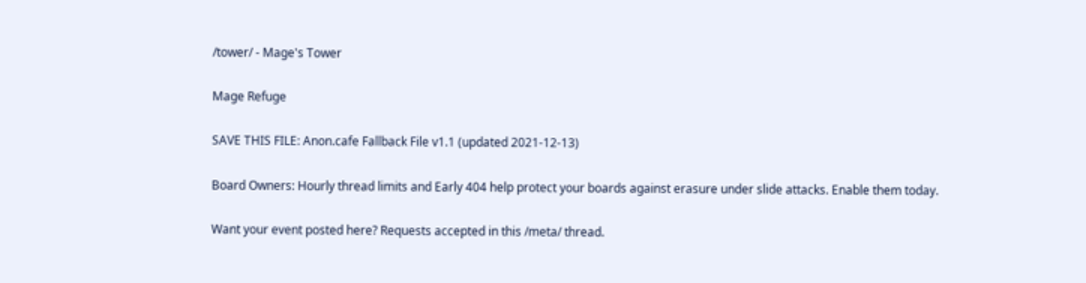/tower/ - Mage's Tower

Mage Refuge

SAVE THIS FILE: Anon.cafe Fallback File v1.1 (updated 2021-12-13)

Board Owners: Hourly thread limits and Early 404 help protect your boards against erasure under slide attacks. Enable them today.

Want your event posted here? Requests accepted in this /meta/ thread.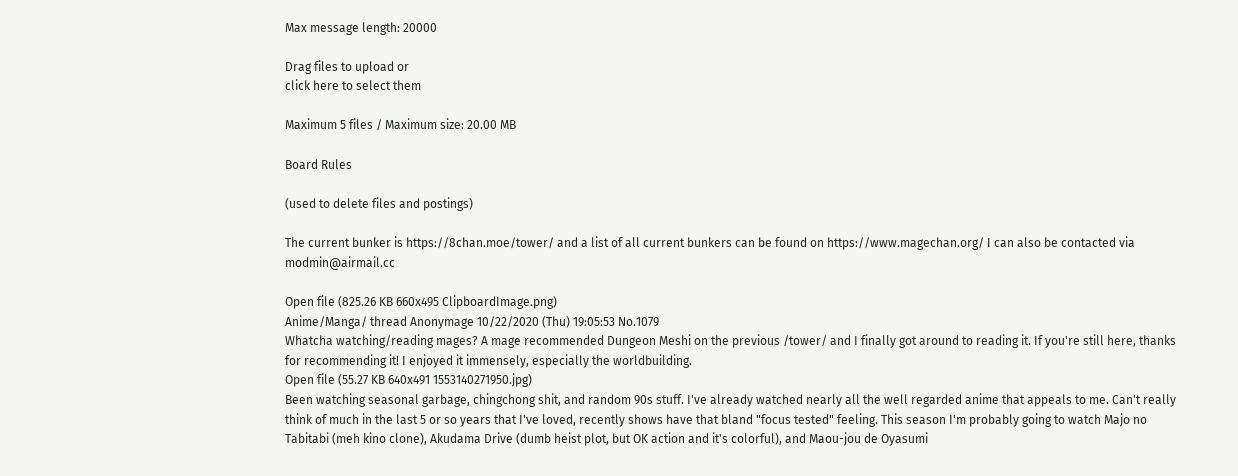Max message length: 20000

Drag files to upload or
click here to select them

Maximum 5 files / Maximum size: 20.00 MB

Board Rules

(used to delete files and postings)

The current bunker is https://8chan.moe/tower/ and a list of all current bunkers can be found on https://www.magechan.org/ I can also be contacted via modmin@airmail.cc

Open file (825.26 KB 660x495 ClipboardImage.png)
Anime/Manga/ thread Anonymage 10/22/2020 (Thu) 19:05:53 No.1079
Whatcha watching/reading mages? A mage recommended Dungeon Meshi on the previous /tower/ and I finally got around to reading it. If you're still here, thanks for recommending it! I enjoyed it immensely, especially the worldbuilding.
Open file (55.27 KB 640x491 1553140271950.jpg)
Been watching seasonal garbage, chingchong shit, and random 90s stuff. I've already watched nearly all the well regarded anime that appeals to me. Can't really think of much in the last 5 or so years that I've loved, recently shows have that bland "focus tested" feeling. This season I'm probably going to watch Majo no Tabitabi (meh kino clone), Akudama Drive (dumb heist plot, but OK action and it's colorful), and Maou-jou de Oyasumi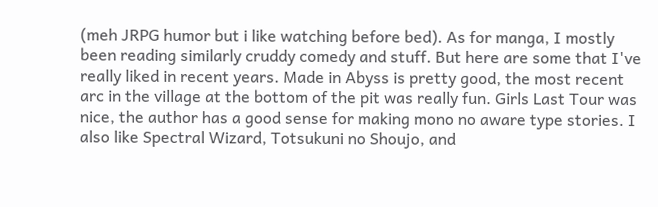(meh JRPG humor but i like watching before bed). As for manga, I mostly been reading similarly cruddy comedy and stuff. But here are some that I've really liked in recent years. Made in Abyss is pretty good, the most recent arc in the village at the bottom of the pit was really fun. Girls Last Tour was nice, the author has a good sense for making mono no aware type stories. I also like Spectral Wizard, Totsukuni no Shoujo, and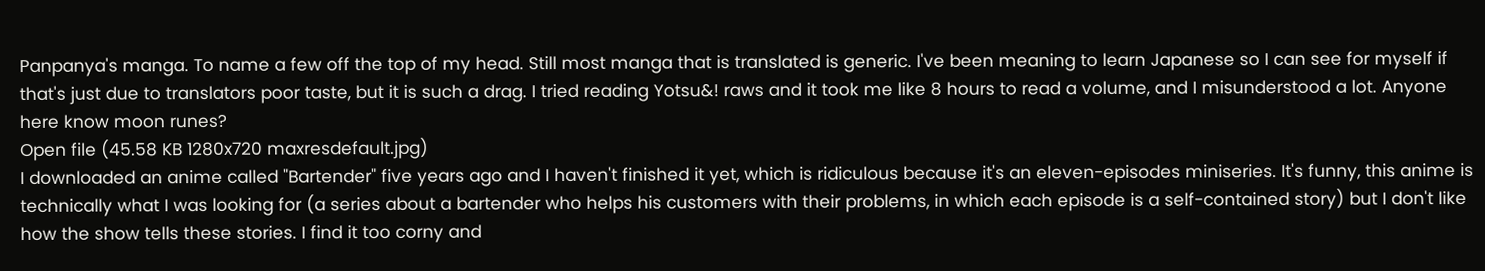Panpanya's manga. To name a few off the top of my head. Still most manga that is translated is generic. I've been meaning to learn Japanese so I can see for myself if that's just due to translators poor taste, but it is such a drag. I tried reading Yotsu&! raws and it took me like 8 hours to read a volume, and I misunderstood a lot. Anyone here know moon runes?
Open file (45.58 KB 1280x720 maxresdefault.jpg)
I downloaded an anime called "Bartender" five years ago and I haven't finished it yet, which is ridiculous because it's an eleven-episodes miniseries. It's funny, this anime is technically what I was looking for (a series about a bartender who helps his customers with their problems, in which each episode is a self-contained story) but I don't like how the show tells these stories. I find it too corny and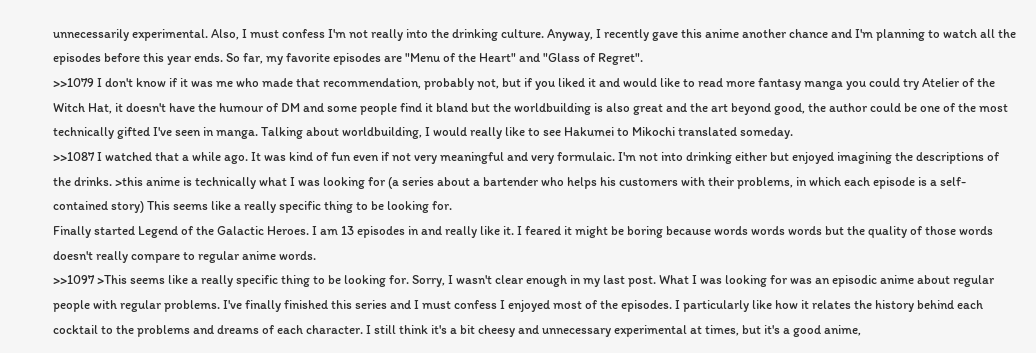unnecessarily experimental. Also, I must confess I'm not really into the drinking culture. Anyway, I recently gave this anime another chance and I'm planning to watch all the episodes before this year ends. So far, my favorite episodes are "Menu of the Heart" and "Glass of Regret".
>>1079 I don't know if it was me who made that recommendation, probably not, but if you liked it and would like to read more fantasy manga you could try Atelier of the Witch Hat, it doesn't have the humour of DM and some people find it bland but the worldbuilding is also great and the art beyond good, the author could be one of the most technically gifted I've seen in manga. Talking about worldbuilding, I would really like to see Hakumei to Mikochi translated someday.
>>1087 I watched that a while ago. It was kind of fun even if not very meaningful and very formulaic. I'm not into drinking either but enjoyed imagining the descriptions of the drinks. >this anime is technically what I was looking for (a series about a bartender who helps his customers with their problems, in which each episode is a self-contained story) This seems like a really specific thing to be looking for.
Finally started Legend of the Galactic Heroes. I am 13 episodes in and really like it. I feared it might be boring because words words words but the quality of those words doesn't really compare to regular anime words.
>>1097 >This seems like a really specific thing to be looking for. Sorry, I wasn't clear enough in my last post. What I was looking for was an episodic anime about regular people with regular problems. I've finally finished this series and I must confess I enjoyed most of the episodes. I particularly like how it relates the history behind each cocktail to the problems and dreams of each character. I still think it's a bit cheesy and unnecessary experimental at times, but it's a good anime,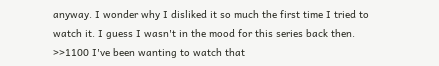anyway. I wonder why I disliked it so much the first time I tried to watch it. I guess I wasn't in the mood for this series back then. >>1100 I've been wanting to watch that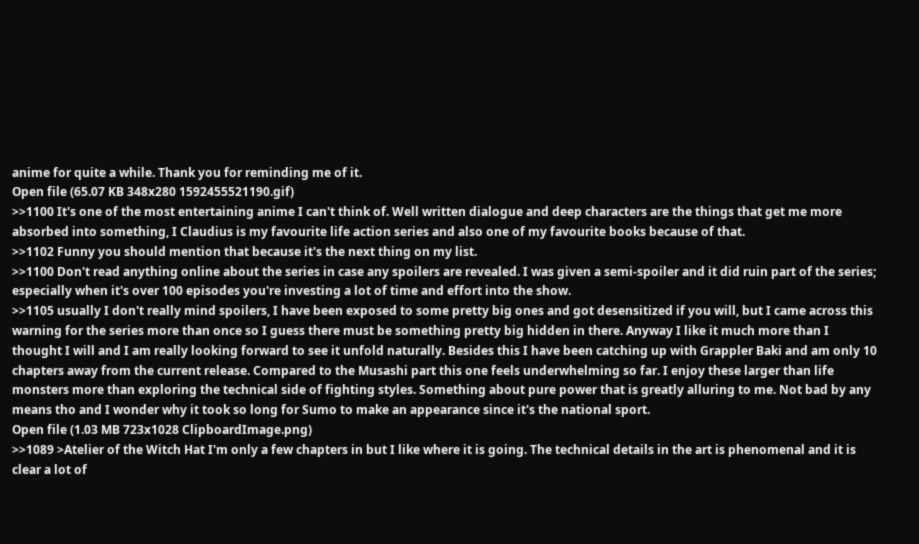anime for quite a while. Thank you for reminding me of it.
Open file (65.07 KB 348x280 1592455521190.gif)
>>1100 It's one of the most entertaining anime I can't think of. Well written dialogue and deep characters are the things that get me more absorbed into something, I Claudius is my favourite life action series and also one of my favourite books because of that.
>>1102 Funny you should mention that because it's the next thing on my list.
>>1100 Don't read anything online about the series in case any spoilers are revealed. I was given a semi-spoiler and it did ruin part of the series; especially when it's over 100 episodes you're investing a lot of time and effort into the show.
>>1105 usually I don't really mind spoilers, I have been exposed to some pretty big ones and got desensitized if you will, but I came across this warning for the series more than once so I guess there must be something pretty big hidden in there. Anyway I like it much more than I thought I will and I am really looking forward to see it unfold naturally. Besides this I have been catching up with Grappler Baki and am only 10 chapters away from the current release. Compared to the Musashi part this one feels underwhelming so far. I enjoy these larger than life monsters more than exploring the technical side of fighting styles. Something about pure power that is greatly alluring to me. Not bad by any means tho and I wonder why it took so long for Sumo to make an appearance since it's the national sport.
Open file (1.03 MB 723x1028 ClipboardImage.png)
>>1089 >Atelier of the Witch Hat I'm only a few chapters in but I like where it is going. The technical details in the art is phenomenal and it is clear a lot of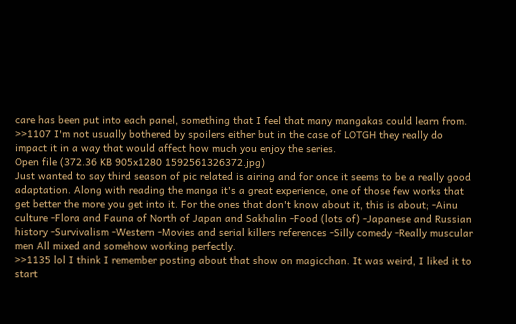care has been put into each panel, something that I feel that many mangakas could learn from. >>1107 I'm not usually bothered by spoilers either but in the case of LOTGH they really do impact it in a way that would affect how much you enjoy the series.
Open file (372.36 KB 905x1280 1592561326372.jpg)
Just wanted to say third season of pic related is airing and for once it seems to be a really good adaptation. Along with reading the manga it's a great experience, one of those few works that get better the more you get into it. For the ones that don't know about it, this is about; -Ainu culture -Flora and Fauna of North of Japan and Sakhalin -Food (lots of) -Japanese and Russian history -Survivalism -Western -Movies and serial killers references -Silly comedy -Really muscular men All mixed and somehow working perfectly.
>>1135 lol I think I remember posting about that show on magicchan. It was weird, I liked it to start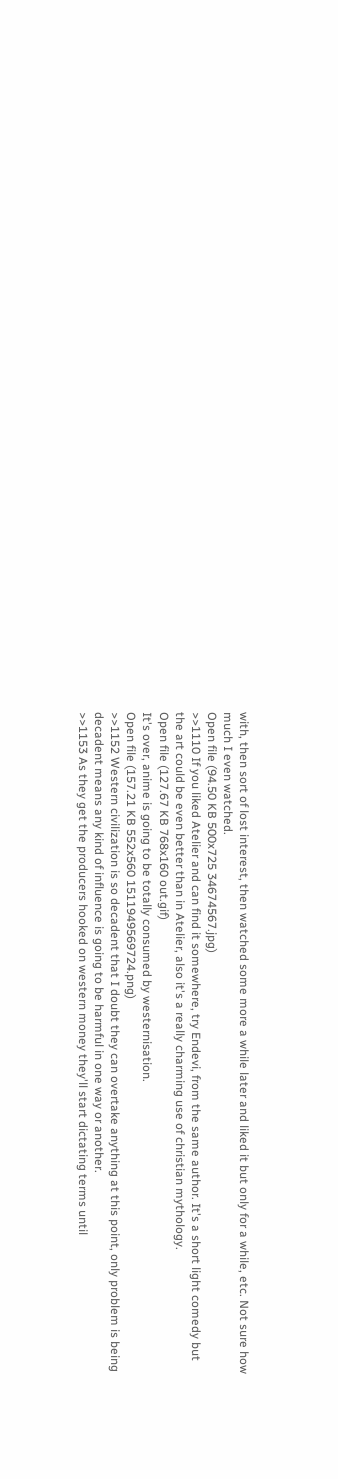with, then sort of lost interest, then watched some more a while later and liked it but only for a while, etc. Not sure how much I even watched.
Open file (94.50 KB 500x725 34674567.jpg)
>>1110 If you liked Atelier and can find it somewhere, try Endevi, from the same author. It's a short light comedy but the art could be even better than in Atelier, also it's a really charming use of christian mythology.
Open file (127.67 KB 768x160 out.gif)
It's over, anime is going to be totally consumed by westernisation.
Open file (157.21 KB 552x560 1511949569724.png)
>>1152 Western civilization is so decadent that I doubt they can overtake anything at this point, only problem is being decadent means any kind of influence is going to be harmful in one way or another.
>>1153 As they get the producers hooked on western money they'll start dictating terms until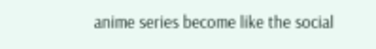anime series become like the social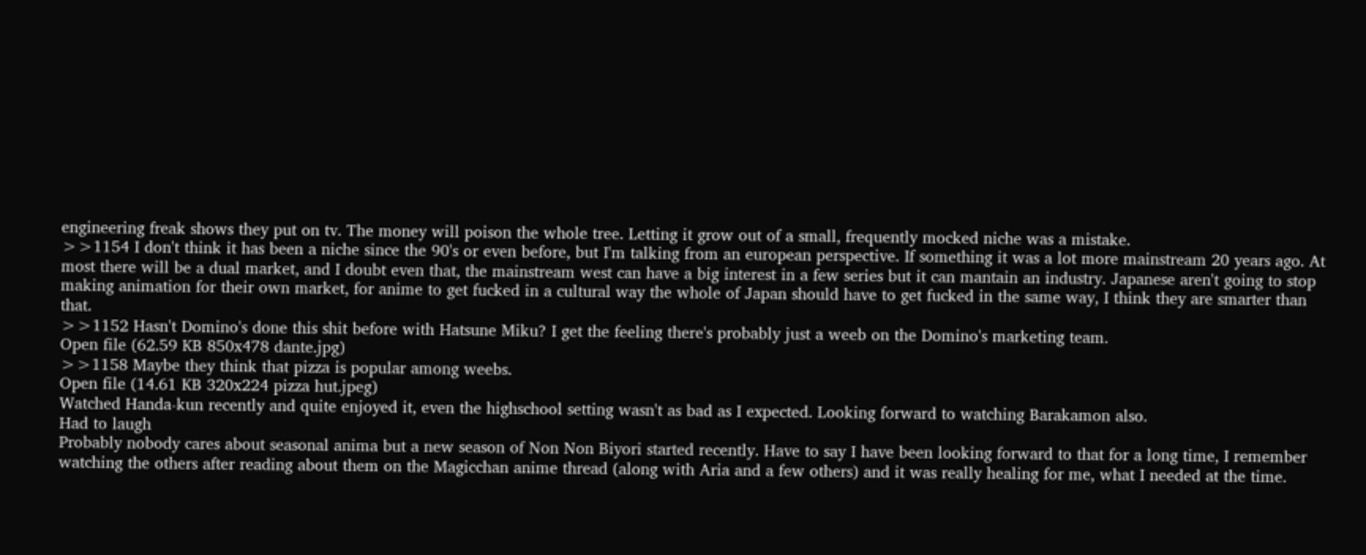engineering freak shows they put on tv. The money will poison the whole tree. Letting it grow out of a small, frequently mocked niche was a mistake.
>>1154 I don't think it has been a niche since the 90's or even before, but I'm talking from an european perspective. If something it was a lot more mainstream 20 years ago. At most there will be a dual market, and I doubt even that, the mainstream west can have a big interest in a few series but it can mantain an industry. Japanese aren't going to stop making animation for their own market, for anime to get fucked in a cultural way the whole of Japan should have to get fucked in the same way, I think they are smarter than that.
>>1152 Hasn't Domino's done this shit before with Hatsune Miku? I get the feeling there's probably just a weeb on the Domino's marketing team.
Open file (62.59 KB 850x478 dante.jpg)
>>1158 Maybe they think that pizza is popular among weebs.
Open file (14.61 KB 320x224 pizza hut.jpeg)
Watched Handa-kun recently and quite enjoyed it, even the highschool setting wasn't as bad as I expected. Looking forward to watching Barakamon also.
Had to laugh
Probably nobody cares about seasonal anima but a new season of Non Non Biyori started recently. Have to say I have been looking forward to that for a long time, I remember watching the others after reading about them on the Magicchan anime thread (along with Aria and a few others) and it was really healing for me, what I needed at the time.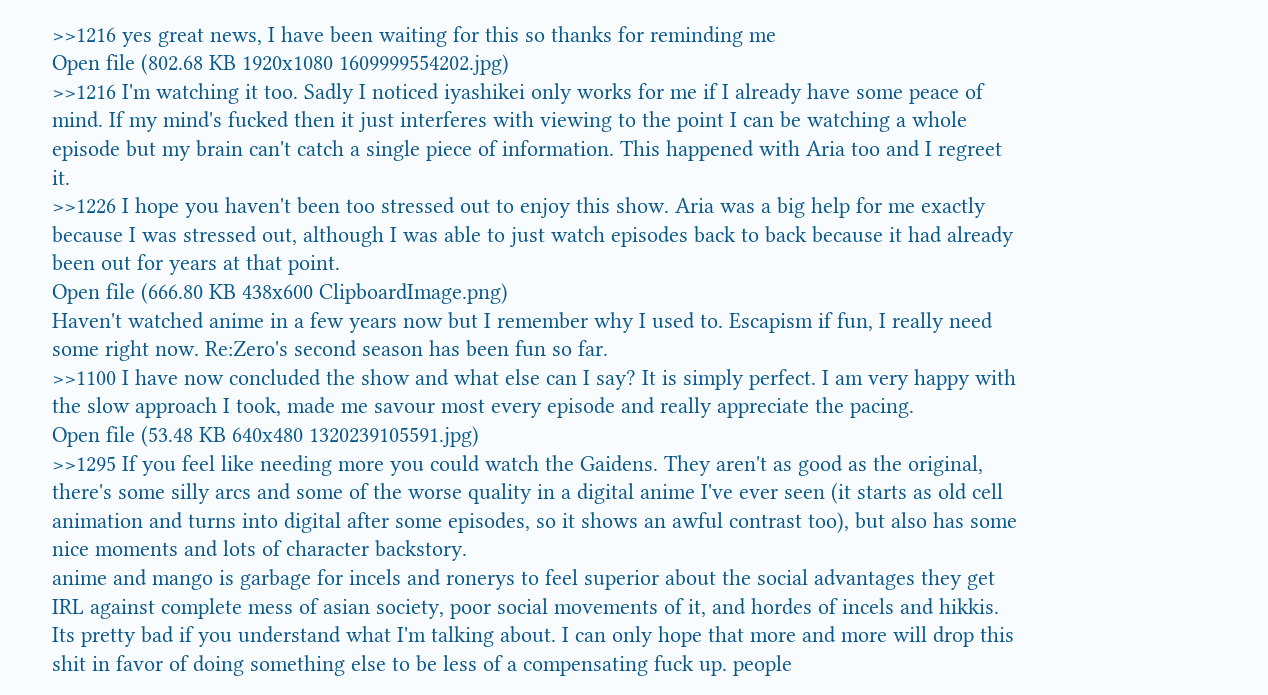>>1216 yes great news, I have been waiting for this so thanks for reminding me
Open file (802.68 KB 1920x1080 1609999554202.jpg)
>>1216 I'm watching it too. Sadly I noticed iyashikei only works for me if I already have some peace of mind. If my mind's fucked then it just interferes with viewing to the point I can be watching a whole episode but my brain can't catch a single piece of information. This happened with Aria too and I regreet it.
>>1226 I hope you haven't been too stressed out to enjoy this show. Aria was a big help for me exactly because I was stressed out, although I was able to just watch episodes back to back because it had already been out for years at that point.
Open file (666.80 KB 438x600 ClipboardImage.png)
Haven't watched anime in a few years now but I remember why I used to. Escapism if fun, I really need some right now. Re:Zero's second season has been fun so far.
>>1100 I have now concluded the show and what else can I say? It is simply perfect. I am very happy with the slow approach I took, made me savour most every episode and really appreciate the pacing.
Open file (53.48 KB 640x480 1320239105591.jpg)
>>1295 If you feel like needing more you could watch the Gaidens. They aren't as good as the original, there's some silly arcs and some of the worse quality in a digital anime I've ever seen (it starts as old cell animation and turns into digital after some episodes, so it shows an awful contrast too), but also has some nice moments and lots of character backstory.
anime and mango is garbage for incels and ronerys to feel superior about the social advantages they get IRL against complete mess of asian society, poor social movements of it, and hordes of incels and hikkis. Its pretty bad if you understand what I'm talking about. I can only hope that more and more will drop this shit in favor of doing something else to be less of a compensating fuck up. people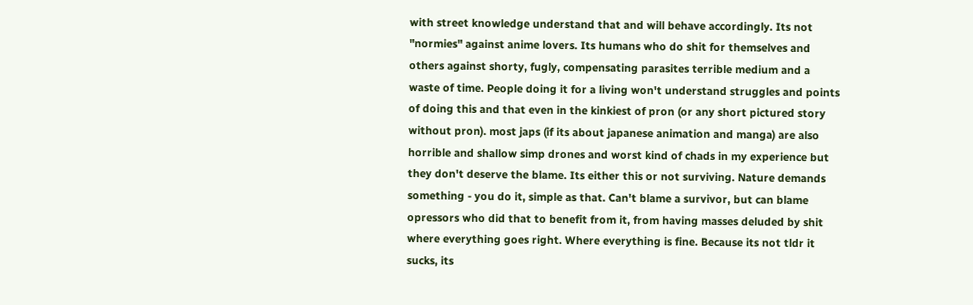with street knowledge understand that and will behave accordingly. Its not "normies" against anime lovers. Its humans who do shit for themselves and others against shorty, fugly, compensating parasites terrible medium and a waste of time. People doing it for a living won't understand struggles and points of doing this and that even in the kinkiest of pron (or any short pictured story without pron). most japs (if its about japanese animation and manga) are also horrible and shallow simp drones and worst kind of chads in my experience but they don't deserve the blame. Its either this or not surviving. Nature demands something - you do it, simple as that. Can't blame a survivor, but can blame opressors who did that to benefit from it, from having masses deluded by shit where everything goes right. Where everything is fine. Because its not tldr it sucks, its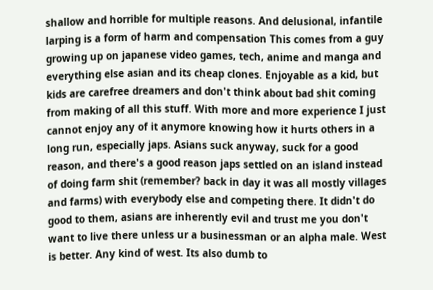shallow and horrible for multiple reasons. And delusional, infantile larping is a form of harm and compensation This comes from a guy growing up on japanese video games, tech, anime and manga and everything else asian and its cheap clones. Enjoyable as a kid, but kids are carefree dreamers and don't think about bad shit coming from making of all this stuff. With more and more experience I just cannot enjoy any of it anymore knowing how it hurts others in a long run, especially japs. Asians suck anyway, suck for a good reason, and there's a good reason japs settled on an island instead of doing farm shit (remember? back in day it was all mostly villages and farms) with everybody else and competing there. It didn't do good to them, asians are inherently evil and trust me you don't want to live there unless ur a businessman or an alpha male. West is better. Any kind of west. Its also dumb to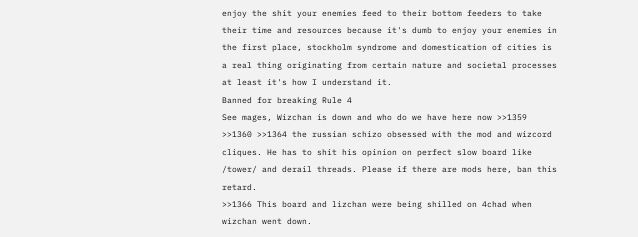enjoy the shit your enemies feed to their bottom feeders to take their time and resources because it's dumb to enjoy your enemies in the first place, stockholm syndrome and domestication of cities is a real thing originating from certain nature and societal processes at least it's how I understand it.
Banned for breaking Rule 4
See mages, Wizchan is down and who do we have here now >>1359 >>1360 >>1364 the russian schizo obsessed with the mod and wizcord cliques. He has to shit his opinion on perfect slow board like /tower/ and derail threads. Please if there are mods here, ban this retard.
>>1366 This board and lizchan were being shilled on 4chad when wizchan went down.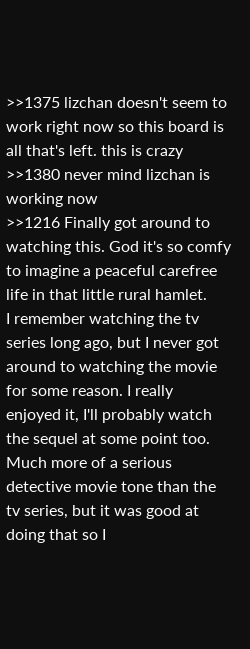>>1375 lizchan doesn't seem to work right now so this board is all that's left. this is crazy
>>1380 never mind lizchan is working now
>>1216 Finally got around to watching this. God it's so comfy to imagine a peaceful carefree life in that little rural hamlet.
I remember watching the tv series long ago, but I never got around to watching the movie for some reason. I really enjoyed it, I'll probably watch the sequel at some point too. Much more of a serious detective movie tone than the tv series, but it was good at doing that so I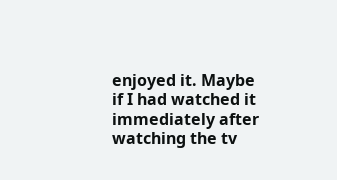enjoyed it. Maybe if I had watched it immediately after watching the tv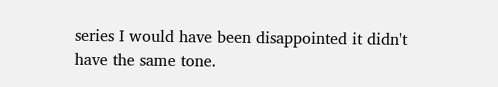series I would have been disappointed it didn't have the same tone.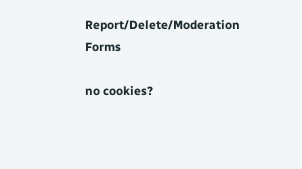Report/Delete/Moderation Forms

no cookies?